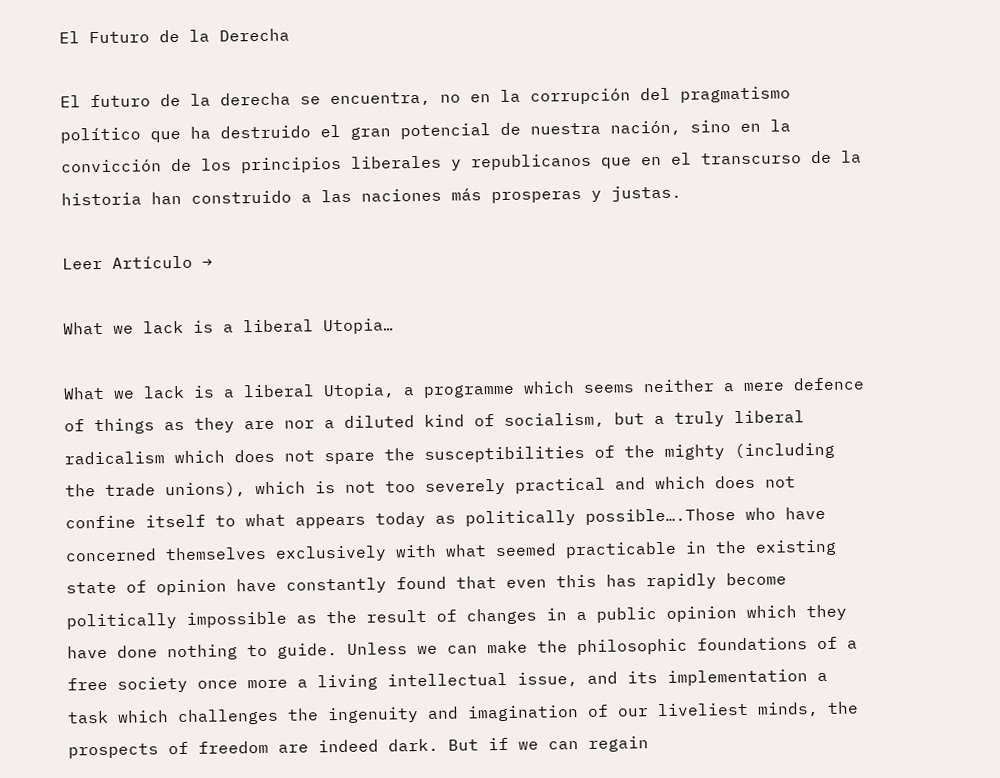El Futuro de la Derecha

El futuro de la derecha se encuentra, no en la corrupción del pragmatismo político que ha destruido el gran potencial de nuestra nación, sino en la convicción de los principios liberales y republicanos que en el transcurso de la historia han construido a las naciones más prosperas y justas.

Leer Artículo →

What we lack is a liberal Utopia…

What we lack is a liberal Utopia, a programme which seems neither a mere defence of things as they are nor a diluted kind of socialism, but a truly liberal radicalism which does not spare the susceptibilities of the mighty (including the trade unions), which is not too severely practical and which does not confine itself to what appears today as politically possible….Those who have concerned themselves exclusively with what seemed practicable in the existing state of opinion have constantly found that even this has rapidly become politically impossible as the result of changes in a public opinion which they have done nothing to guide. Unless we can make the philosophic foundations of a free society once more a living intellectual issue, and its implementation a task which challenges the ingenuity and imagination of our liveliest minds, the prospects of freedom are indeed dark. But if we can regain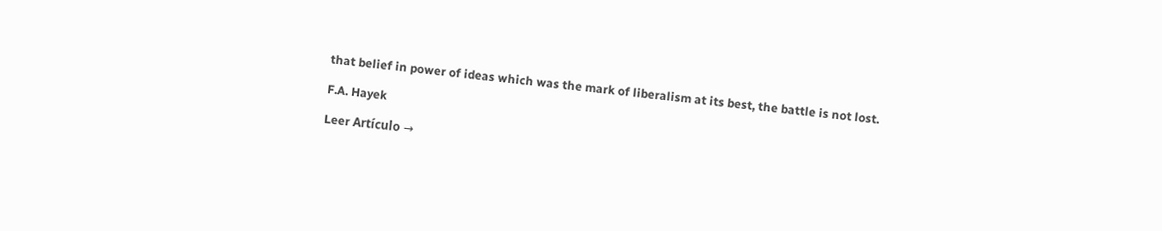that belief in power of ideas which was the mark of liberalism at its best, the battle is not lost.

F.A. Hayek

Leer Artículo →